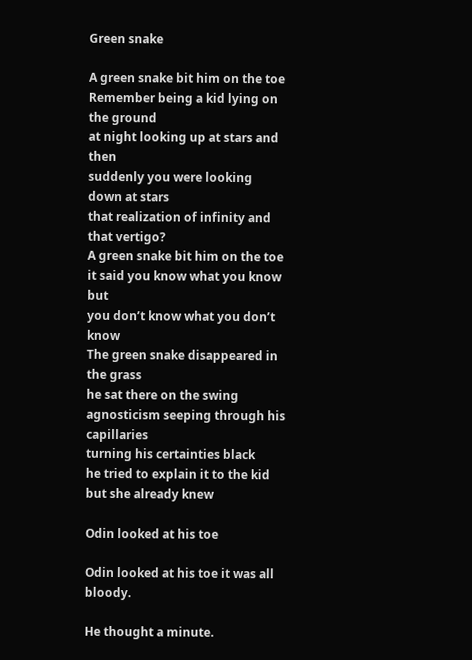Green snake

A green snake bit him on the toe
Remember being a kid lying on the ground
at night looking up at stars and then
suddenly you were looking down at stars
that realization of infinity and that vertigo?
A green snake bit him on the toe
it said you know what you know but
you don’t know what you don’t know
The green snake disappeared in the grass
he sat there on the swing
agnosticism seeping through his capillaries
turning his certainties black
he tried to explain it to the kid
but she already knew

Odin looked at his toe

Odin looked at his toe it was all bloody.

He thought a minute.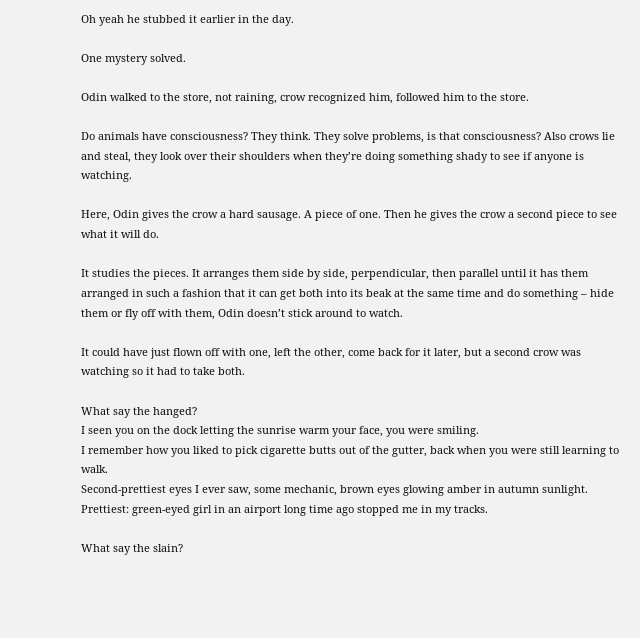Oh yeah he stubbed it earlier in the day.

One mystery solved.

Odin walked to the store, not raining, crow recognized him, followed him to the store.

Do animals have consciousness? They think. They solve problems, is that consciousness? Also crows lie and steal, they look over their shoulders when they’re doing something shady to see if anyone is watching.

Here, Odin gives the crow a hard sausage. A piece of one. Then he gives the crow a second piece to see what it will do.

It studies the pieces. It arranges them side by side, perpendicular, then parallel until it has them arranged in such a fashion that it can get both into its beak at the same time and do something – hide them or fly off with them, Odin doesn’t stick around to watch.

It could have just flown off with one, left the other, come back for it later, but a second crow was watching so it had to take both.

What say the hanged?
I seen you on the dock letting the sunrise warm your face, you were smiling.
I remember how you liked to pick cigarette butts out of the gutter, back when you were still learning to walk.
Second-prettiest eyes I ever saw, some mechanic, brown eyes glowing amber in autumn sunlight.
Prettiest: green-eyed girl in an airport long time ago stopped me in my tracks.

What say the slain?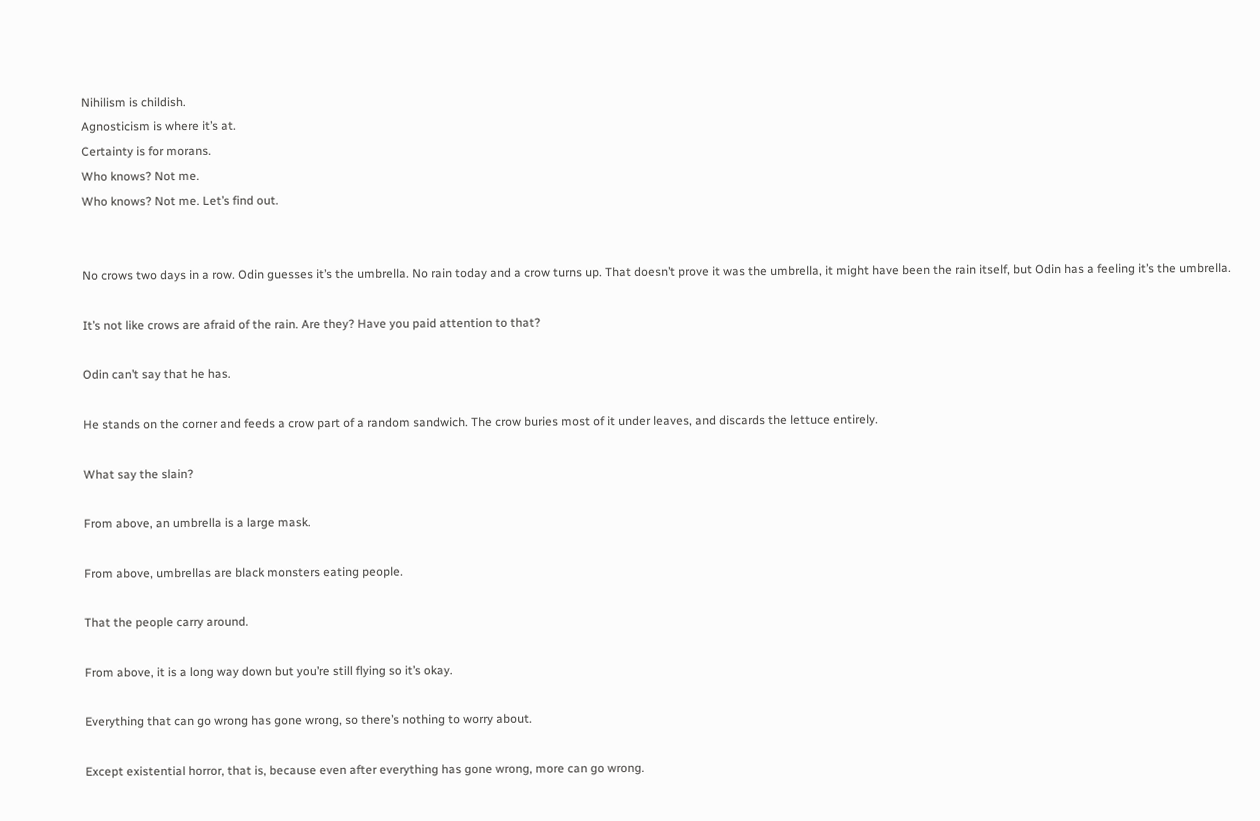Nihilism is childish.
Agnosticism is where it’s at.
Certainty is for morans.
Who knows? Not me.
Who knows? Not me. Let’s find out.


No crows two days in a row. Odin guesses it’s the umbrella. No rain today and a crow turns up. That doesn’t prove it was the umbrella, it might have been the rain itself, but Odin has a feeling it’s the umbrella.

It’s not like crows are afraid of the rain. Are they? Have you paid attention to that?

Odin can’t say that he has.

He stands on the corner and feeds a crow part of a random sandwich. The crow buries most of it under leaves, and discards the lettuce entirely.

What say the slain?

From above, an umbrella is a large mask.

From above, umbrellas are black monsters eating people.

That the people carry around.

From above, it is a long way down but you’re still flying so it’s okay.

Everything that can go wrong has gone wrong, so there’s nothing to worry about.

Except existential horror, that is, because even after everything has gone wrong, more can go wrong.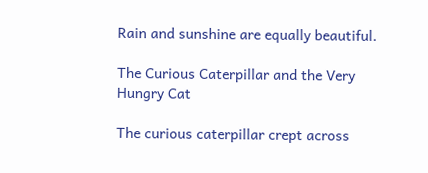Rain and sunshine are equally beautiful.

The Curious Caterpillar and the Very Hungry Cat

The curious caterpillar crept across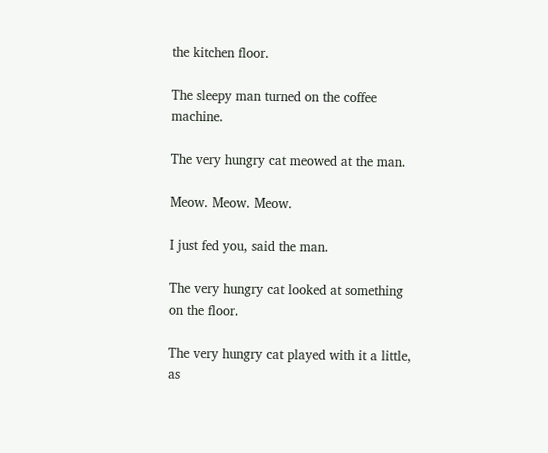the kitchen floor.

The sleepy man turned on the coffee machine.

The very hungry cat meowed at the man.

Meow. Meow. Meow.

I just fed you, said the man.

The very hungry cat looked at something on the floor.

The very hungry cat played with it a little, as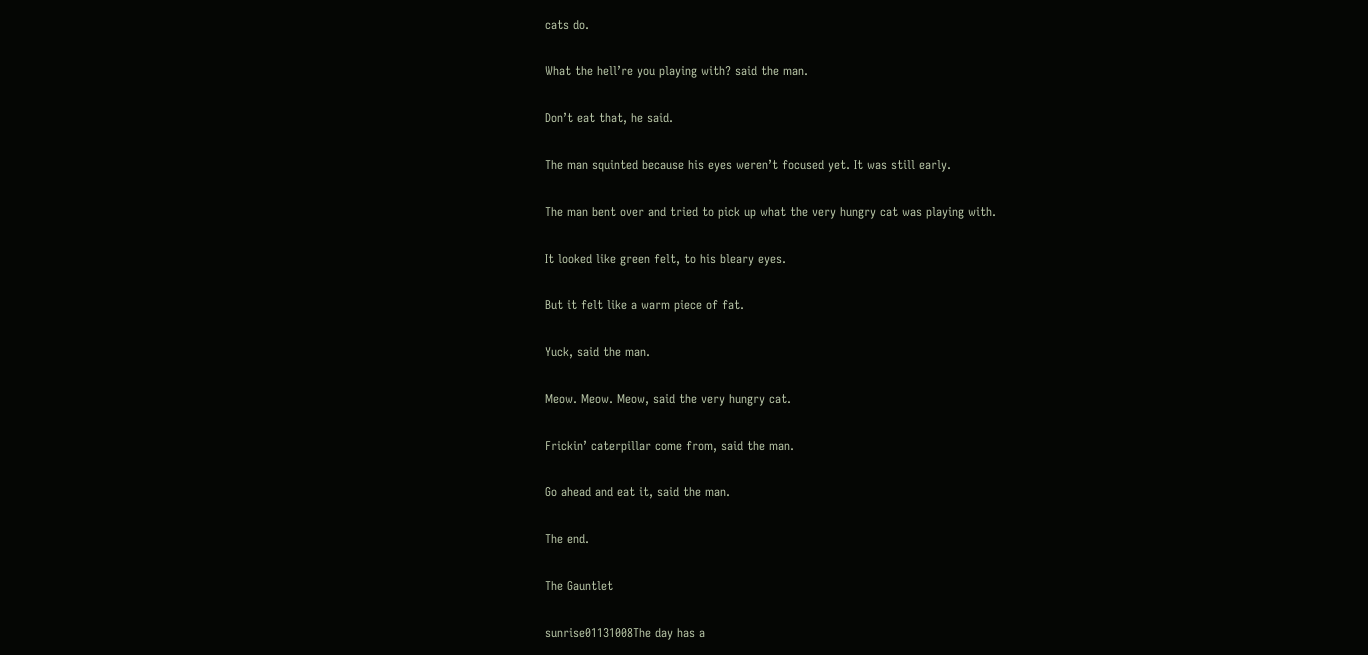cats do.

What the hell’re you playing with? said the man.

Don’t eat that, he said.

The man squinted because his eyes weren’t focused yet. It was still early.

The man bent over and tried to pick up what the very hungry cat was playing with.

It looked like green felt, to his bleary eyes.

But it felt like a warm piece of fat.

Yuck, said the man.

Meow. Meow. Meow, said the very hungry cat.

Frickin’ caterpillar come from, said the man.

Go ahead and eat it, said the man.

The end.

The Gauntlet

sunrise01131008The day has a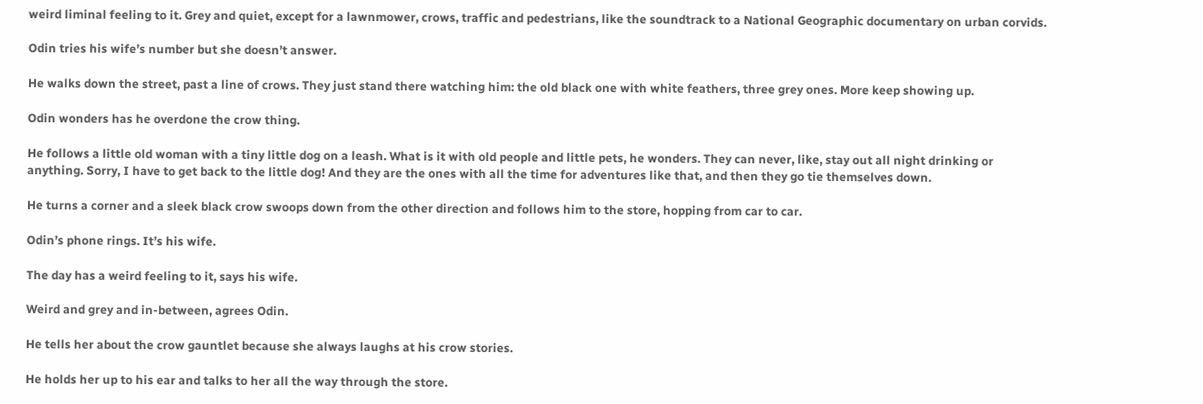weird liminal feeling to it. Grey and quiet, except for a lawnmower, crows, traffic and pedestrians, like the soundtrack to a National Geographic documentary on urban corvids.

Odin tries his wife’s number but she doesn’t answer.

He walks down the street, past a line of crows. They just stand there watching him: the old black one with white feathers, three grey ones. More keep showing up.

Odin wonders has he overdone the crow thing.

He follows a little old woman with a tiny little dog on a leash. What is it with old people and little pets, he wonders. They can never, like, stay out all night drinking or anything. Sorry, I have to get back to the little dog! And they are the ones with all the time for adventures like that, and then they go tie themselves down.

He turns a corner and a sleek black crow swoops down from the other direction and follows him to the store, hopping from car to car.

Odin’s phone rings. It’s his wife.

The day has a weird feeling to it, says his wife.

Weird and grey and in-between, agrees Odin.

He tells her about the crow gauntlet because she always laughs at his crow stories.

He holds her up to his ear and talks to her all the way through the store.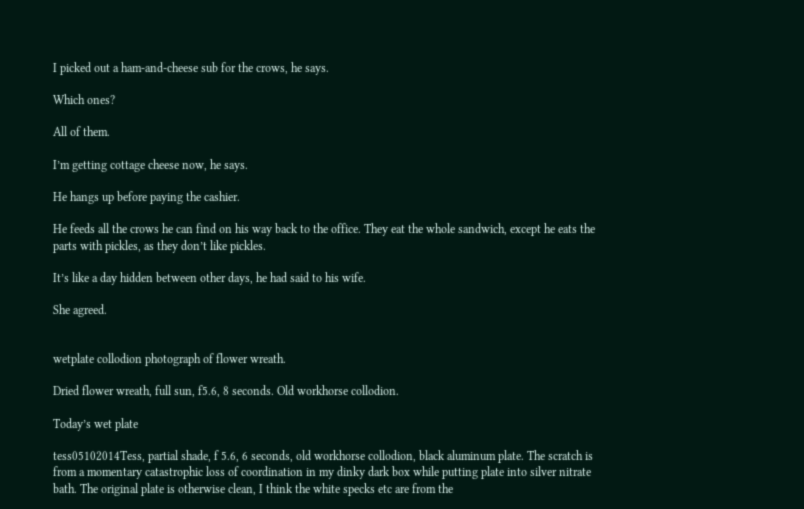I picked out a ham-and-cheese sub for the crows, he says.

Which ones?

All of them.

I’m getting cottage cheese now, he says.

He hangs up before paying the cashier.

He feeds all the crows he can find on his way back to the office. They eat the whole sandwich, except he eats the parts with pickles, as they don’t like pickles.

It’s like a day hidden between other days, he had said to his wife.

She agreed.


wetplate collodion photograph of flower wreath.

Dried flower wreath, full sun, f5.6, 8 seconds. Old workhorse collodion.

Today’s wet plate

tess05102014Tess, partial shade, f 5.6, 6 seconds, old workhorse collodion, black aluminum plate. The scratch is from a momentary catastrophic loss of coordination in my dinky dark box while putting plate into silver nitrate bath. The original plate is otherwise clean, I think the white specks etc are from the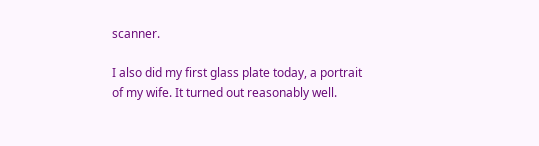scanner.

I also did my first glass plate today, a portrait of my wife. It turned out reasonably well.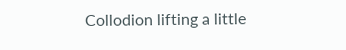Collodion lifting a little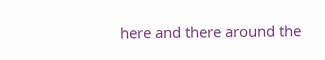here and there around the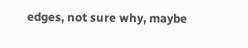edges, not sure why, maybe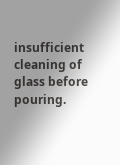insufficient cleaning of glass before pouring.